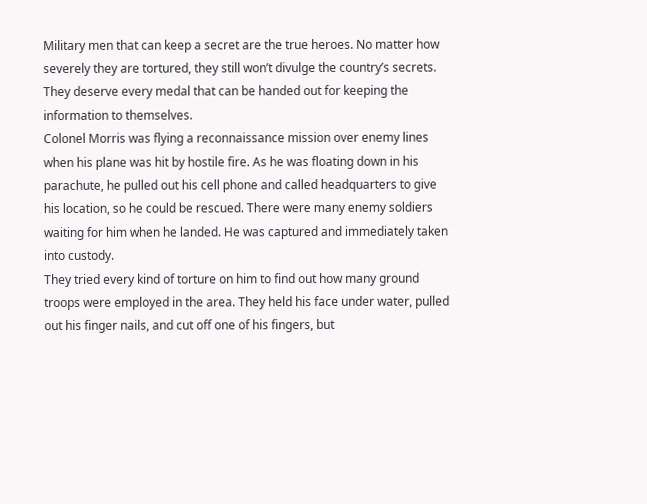Military men that can keep a secret are the true heroes. No matter how severely they are tortured, they still won’t divulge the country’s secrets. They deserve every medal that can be handed out for keeping the information to themselves.
Colonel Morris was flying a reconnaissance mission over enemy lines when his plane was hit by hostile fire. As he was floating down in his parachute, he pulled out his cell phone and called headquarters to give his location, so he could be rescued. There were many enemy soldiers waiting for him when he landed. He was captured and immediately taken into custody.
They tried every kind of torture on him to find out how many ground troops were employed in the area. They held his face under water, pulled out his finger nails, and cut off one of his fingers, but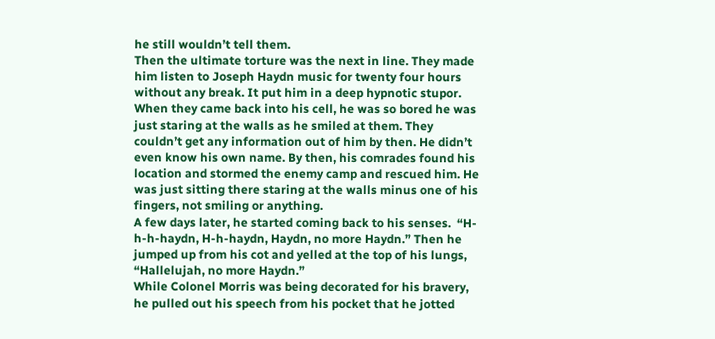he still wouldn’t tell them.
Then the ultimate torture was the next in line. They made him listen to Joseph Haydn music for twenty four hours without any break. It put him in a deep hypnotic stupor. When they came back into his cell, he was so bored he was just staring at the walls as he smiled at them. They couldn’t get any information out of him by then. He didn’t even know his own name. By then, his comrades found his location and stormed the enemy camp and rescued him. He was just sitting there staring at the walls minus one of his fingers, not smiling or anything.
A few days later, he started coming back to his senses.  “H-h-h-haydn, H-h-haydn, Haydn, no more Haydn.” Then he jumped up from his cot and yelled at the top of his lungs, “Hallelujah, no more Haydn.”
While Colonel Morris was being decorated for his bravery, he pulled out his speech from his pocket that he jotted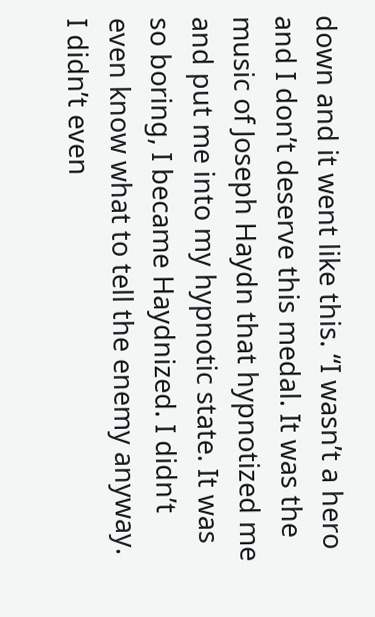down and it went like this. “I wasn’t a hero and I don’t deserve this medal. It was the music of Joseph Haydn that hypnotized me and put me into my hypnotic state. It was so boring, I became Haydnized. I didn’t even know what to tell the enemy anyway. I didn’t even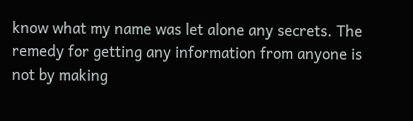know what my name was let alone any secrets. The remedy for getting any information from anyone is not by making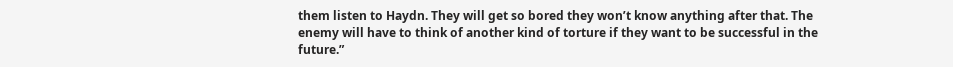them listen to Haydn. They will get so bored they won’t know anything after that. The enemy will have to think of another kind of torture if they want to be successful in the future.”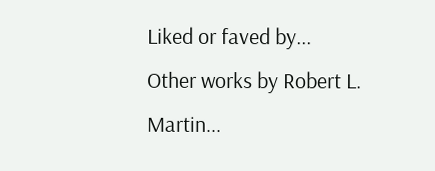Liked or faved by...
Other works by Robert L. Martin...